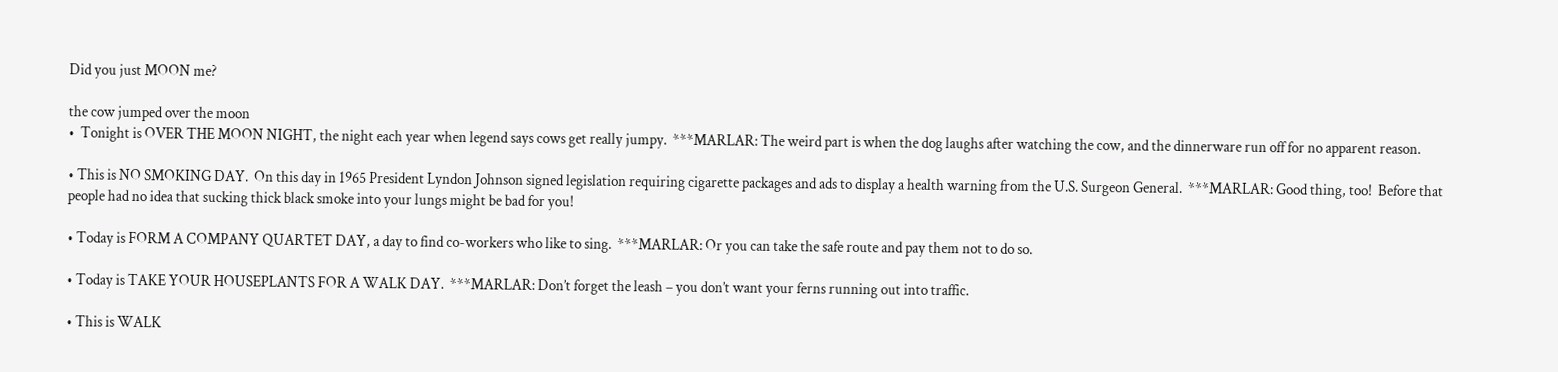Did you just MOON me?

the cow jumped over the moon
•  Tonight is OVER THE MOON NIGHT, the night each year when legend says cows get really jumpy.  ***MARLAR: The weird part is when the dog laughs after watching the cow, and the dinnerware run off for no apparent reason.

• This is NO SMOKING DAY.  On this day in 1965 President Lyndon Johnson signed legislation requiring cigarette packages and ads to display a health warning from the U.S. Surgeon General.  ***MARLAR: Good thing, too!  Before that people had no idea that sucking thick black smoke into your lungs might be bad for you!

• Today is FORM A COMPANY QUARTET DAY, a day to find co-workers who like to sing.  ***MARLAR: Or you can take the safe route and pay them not to do so.

• Today is TAKE YOUR HOUSEPLANTS FOR A WALK DAY.  ***MARLAR: Don’t forget the leash – you don’t want your ferns running out into traffic.

• This is WALK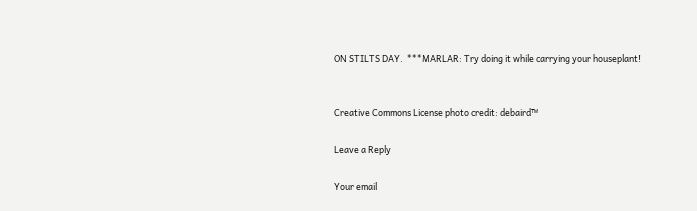ON STILTS DAY.  ***MARLAR: Try doing it while carrying your houseplant!


Creative Commons License photo credit: debaird™

Leave a Reply

Your email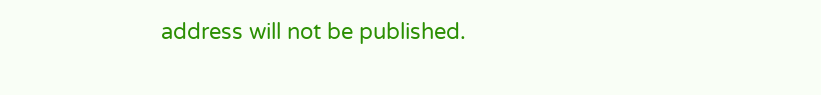address will not be published.